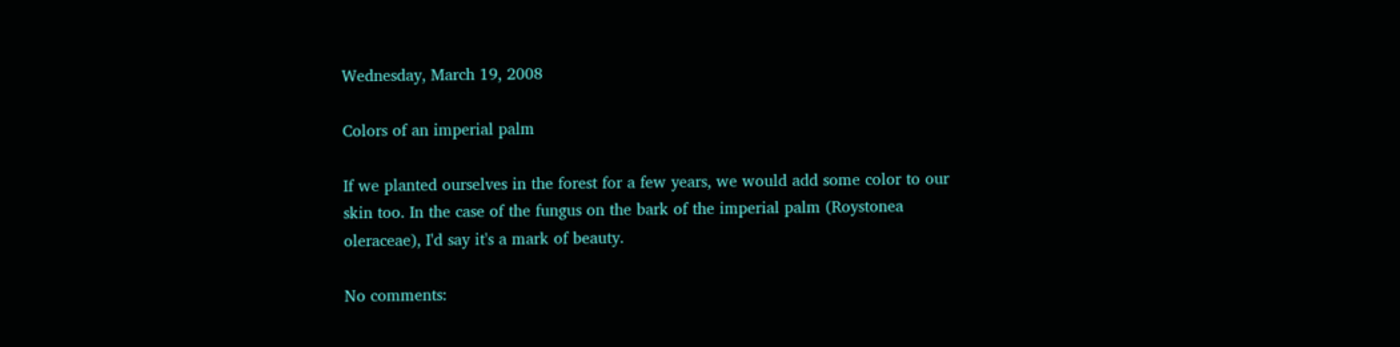Wednesday, March 19, 2008

Colors of an imperial palm

If we planted ourselves in the forest for a few years, we would add some color to our skin too. In the case of the fungus on the bark of the imperial palm (Roystonea oleraceae), I'd say it's a mark of beauty.

No comments: